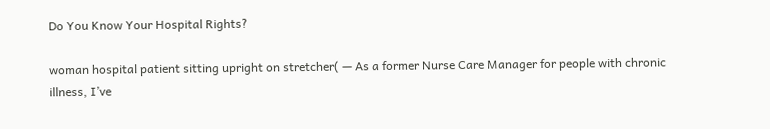Do You Know Your Hospital Rights?

woman hospital patient sitting upright on stretcher( — As a former Nurse Care Manager for people with chronic illness, I’ve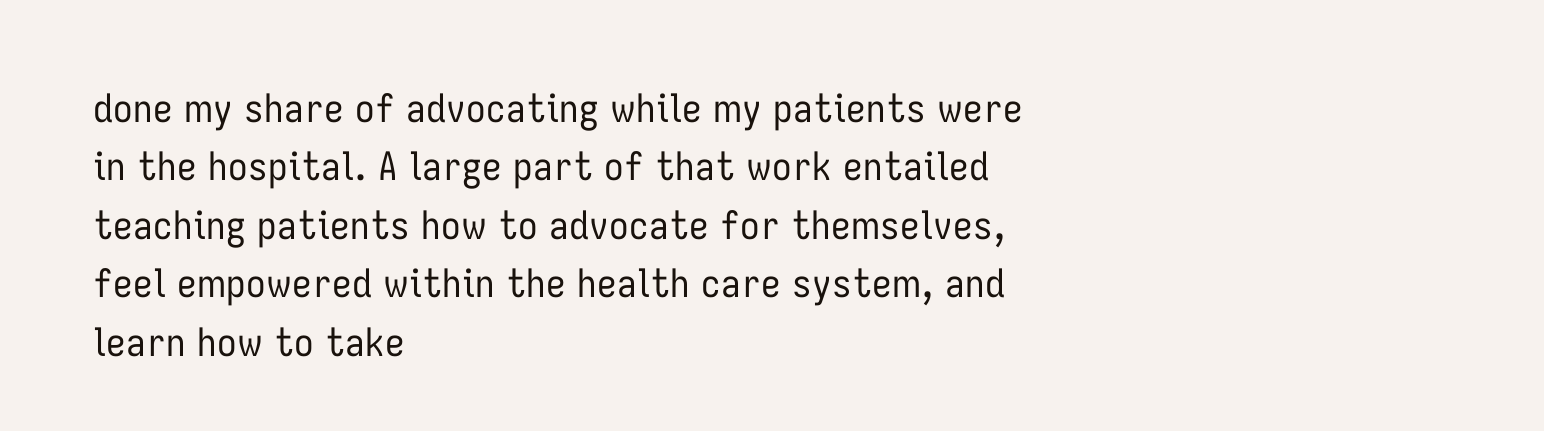done my share of advocating while my patients were in the hospital. A large part of that work entailed teaching patients how to advocate for themselves, feel empowered within the health care system, and learn how to take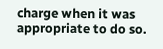charge when it was appropriate to do so.